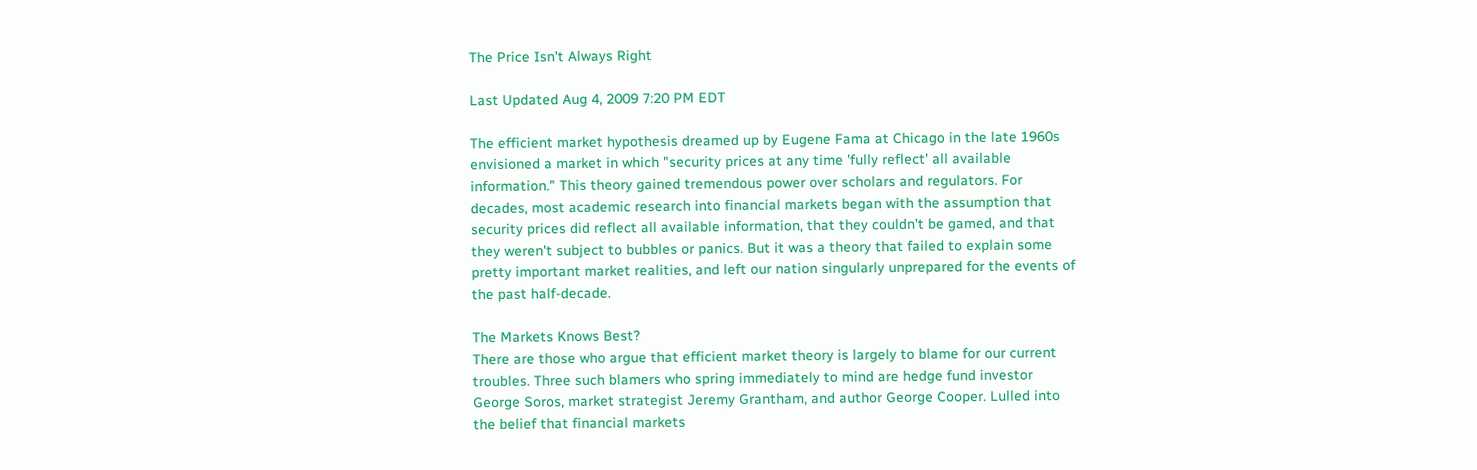The Price Isn't Always Right

Last Updated Aug 4, 2009 7:20 PM EDT

The efficient market hypothesis dreamed up by Eugene Fama at Chicago in the late 1960s envisioned a market in which "security prices at any time 'fully reflect' all available information." This theory gained tremendous power over scholars and regulators. For decades, most academic research into financial markets began with the assumption that security prices did reflect all available information, that they couldn't be gamed, and that they weren't subject to bubbles or panics. But it was a theory that failed to explain some pretty important market realities, and left our nation singularly unprepared for the events of the past half-decade.

The Markets Knows Best?
There are those who argue that efficient market theory is largely to blame for our current troubles. Three such blamers who spring immediately to mind are hedge fund investor George Soros, market strategist Jeremy Grantham, and author George Cooper. Lulled into the belief that financial markets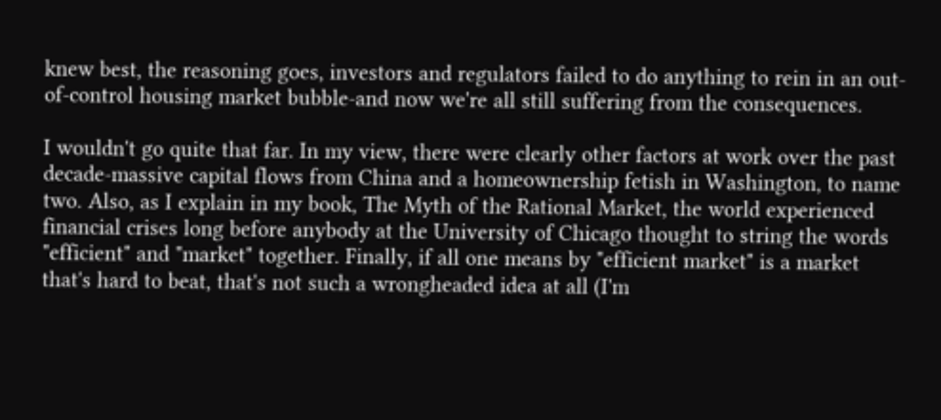knew best, the reasoning goes, investors and regulators failed to do anything to rein in an out-of-control housing market bubble-and now we're all still suffering from the consequences.

I wouldn't go quite that far. In my view, there were clearly other factors at work over the past decade-massive capital flows from China and a homeownership fetish in Washington, to name two. Also, as I explain in my book, The Myth of the Rational Market, the world experienced financial crises long before anybody at the University of Chicago thought to string the words "efficient" and "market" together. Finally, if all one means by "efficient market" is a market that's hard to beat, that's not such a wrongheaded idea at all (I'm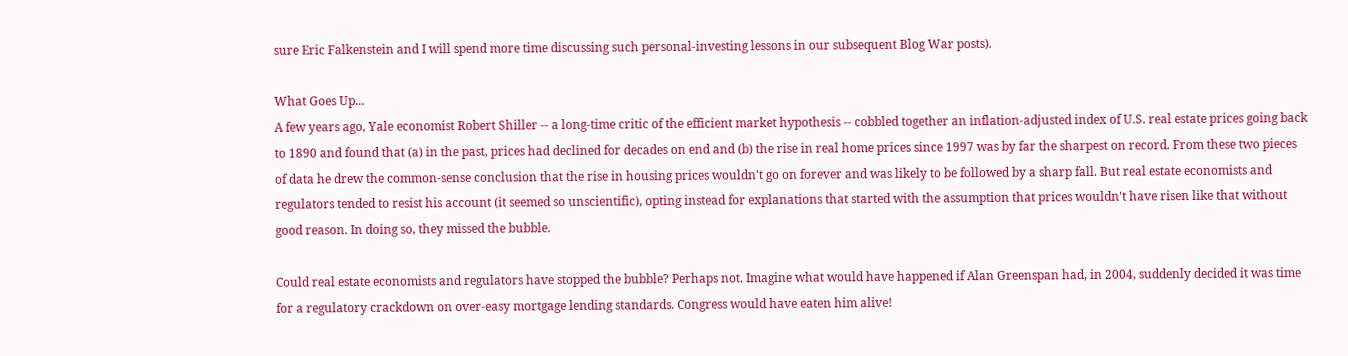sure Eric Falkenstein and I will spend more time discussing such personal-investing lessons in our subsequent Blog War posts).

What Goes Up...
A few years ago, Yale economist Robert Shiller -- a long-time critic of the efficient market hypothesis -- cobbled together an inflation-adjusted index of U.S. real estate prices going back to 1890 and found that (a) in the past, prices had declined for decades on end and (b) the rise in real home prices since 1997 was by far the sharpest on record. From these two pieces of data he drew the common-sense conclusion that the rise in housing prices wouldn't go on forever and was likely to be followed by a sharp fall. But real estate economists and regulators tended to resist his account (it seemed so unscientific), opting instead for explanations that started with the assumption that prices wouldn't have risen like that without good reason. In doing so, they missed the bubble.

Could real estate economists and regulators have stopped the bubble? Perhaps not. Imagine what would have happened if Alan Greenspan had, in 2004, suddenly decided it was time for a regulatory crackdown on over-easy mortgage lending standards. Congress would have eaten him alive!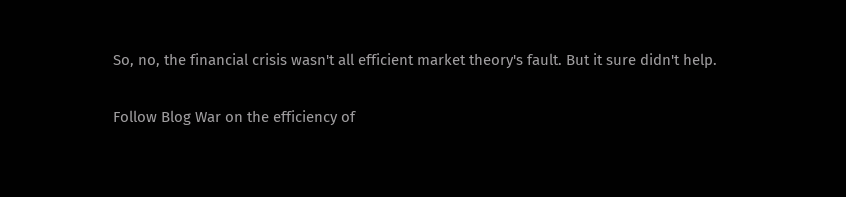So, no, the financial crisis wasn't all efficient market theory's fault. But it sure didn't help.

Follow Blog War on the efficiency of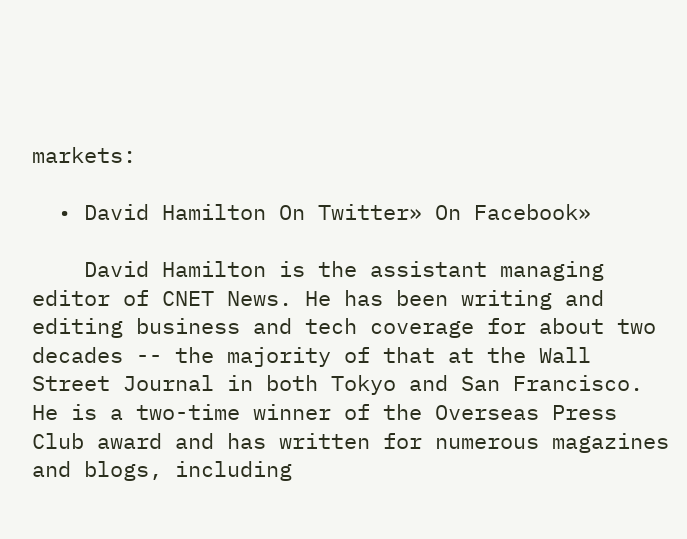markets:

  • David Hamilton On Twitter» On Facebook»

    David Hamilton is the assistant managing editor of CNET News. He has been writing and editing business and tech coverage for about two decades -- the majority of that at the Wall Street Journal in both Tokyo and San Francisco. He is a two-time winner of the Overseas Press Club award and has written for numerous magazines and blogs, including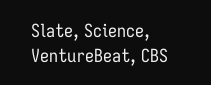Slate, Science, VentureBeat, CBS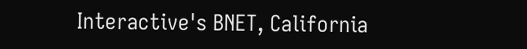Interactive's BNET, California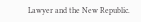Lawyer and the New Republic.